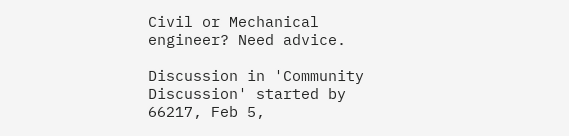Civil or Mechanical engineer? Need advice.

Discussion in 'Community Discussion' started by 66217, Feb 5,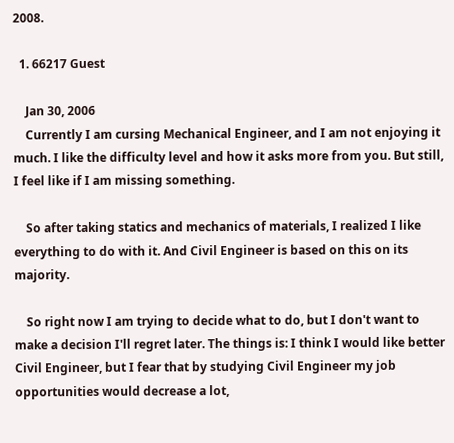2008.

  1. 66217 Guest

    Jan 30, 2006
    Currently I am cursing Mechanical Engineer, and I am not enjoying it much. I like the difficulty level and how it asks more from you. But still, I feel like if I am missing something.

    So after taking statics and mechanics of materials, I realized I like everything to do with it. And Civil Engineer is based on this on its majority.

    So right now I am trying to decide what to do, but I don't want to make a decision I'll regret later. The things is: I think I would like better Civil Engineer, but I fear that by studying Civil Engineer my job opportunities would decrease a lot,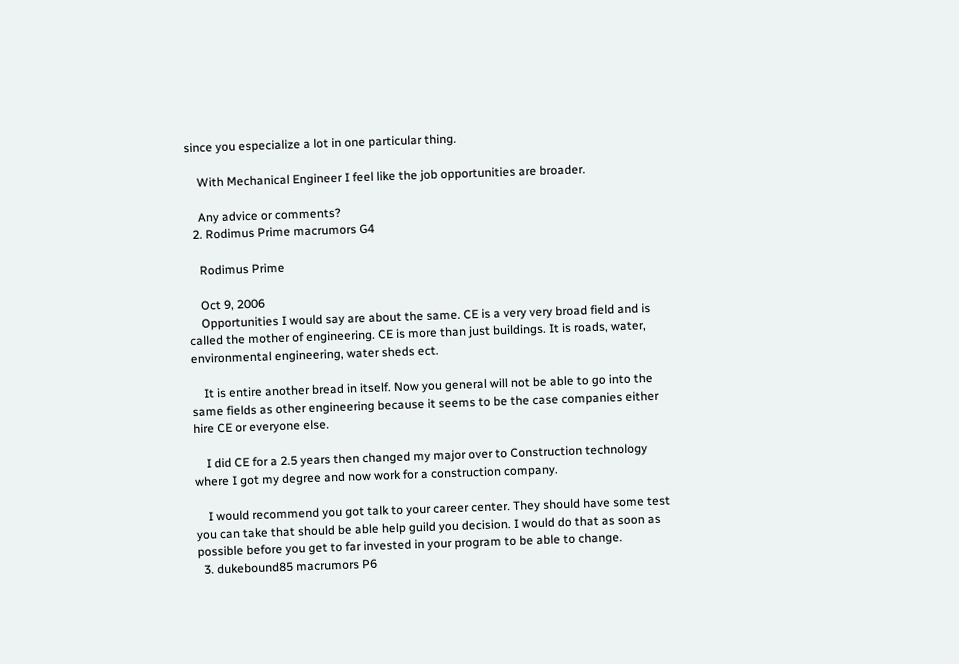since you especialize a lot in one particular thing.

    With Mechanical Engineer I feel like the job opportunities are broader.

    Any advice or comments?
  2. Rodimus Prime macrumors G4

    Rodimus Prime

    Oct 9, 2006
    Opportunities I would say are about the same. CE is a very very broad field and is called the mother of engineering. CE is more than just buildings. It is roads, water, environmental engineering, water sheds ect.

    It is entire another bread in itself. Now you general will not be able to go into the same fields as other engineering because it seems to be the case companies either hire CE or everyone else.

    I did CE for a 2.5 years then changed my major over to Construction technology where I got my degree and now work for a construction company.

    I would recommend you got talk to your career center. They should have some test you can take that should be able help guild you decision. I would do that as soon as possible before you get to far invested in your program to be able to change.
  3. dukebound85 macrumors P6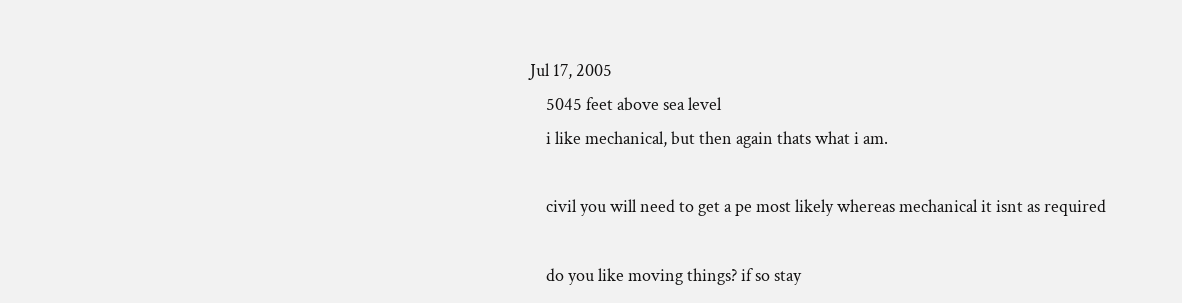Jul 17, 2005
    5045 feet above sea level
    i like mechanical, but then again thats what i am.

    civil you will need to get a pe most likely whereas mechanical it isnt as required

    do you like moving things? if so stay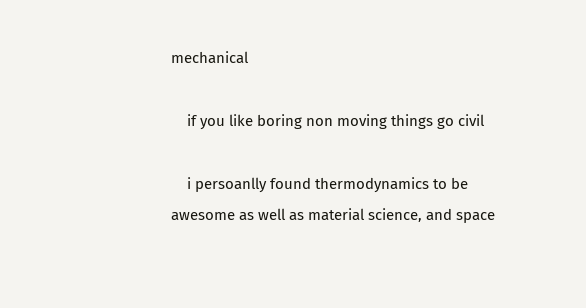mechanical

    if you like boring non moving things go civil

    i persoanlly found thermodynamics to be awesome as well as material science, and space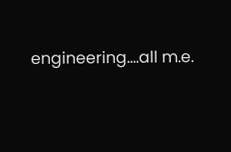engineering....all m.e.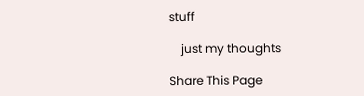stuff

    just my thoughts

Share This Page